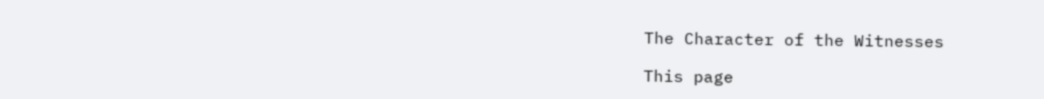The Character of the Witnesses

This page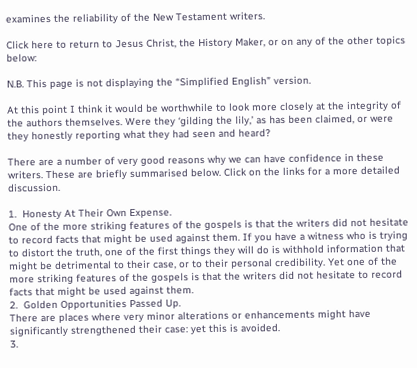examines the reliability of the New Testament writers.

Click here to return to Jesus Christ, the History Maker, or on any of the other topics below:

N.B. This page is not displaying the “Simplified English” version.

At this point I think it would be worthwhile to look more closely at the integrity of the authors themselves. Were they ‘gilding the lily,’ as has been claimed, or were they honestly reporting what they had seen and heard?

There are a number of very good reasons why we can have confidence in these writers. These are briefly summarised below. Click on the links for a more detailed discussion.

1.  Honesty At Their Own Expense.
One of the more striking features of the gospels is that the writers did not hesitate to record facts that might be used against them. If you have a witness who is trying to distort the truth, one of the first things they will do is withhold information that might be detrimental to their case, or to their personal credibility. Yet one of the more striking features of the gospels is that the writers did not hesitate to record facts that might be used against them.
2.  Golden Opportunities Passed Up.
There are places where very minor alterations or enhancements might have significantly strengthened their case: yet this is avoided.
3.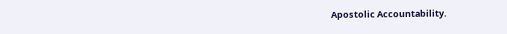Apostolic Accountability.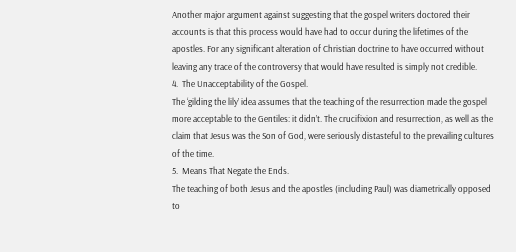Another major argument against suggesting that the gospel writers doctored their accounts is that this process would have had to occur during the lifetimes of the apostles. For any significant alteration of Christian doctrine to have occurred without leaving any trace of the controversy that would have resulted is simply not credible.
4.  The Unacceptability of the Gospel.
The ‘gilding the lily’ idea assumes that the teaching of the resurrection made the gospel more acceptable to the Gentiles: it didn’t. The crucifixion and resurrection, as well as the claim that Jesus was the Son of God, were seriously distasteful to the prevailing cultures of the time.
5.  Means That Negate the Ends.
The teaching of both Jesus and the apostles (including Paul) was diametrically opposed to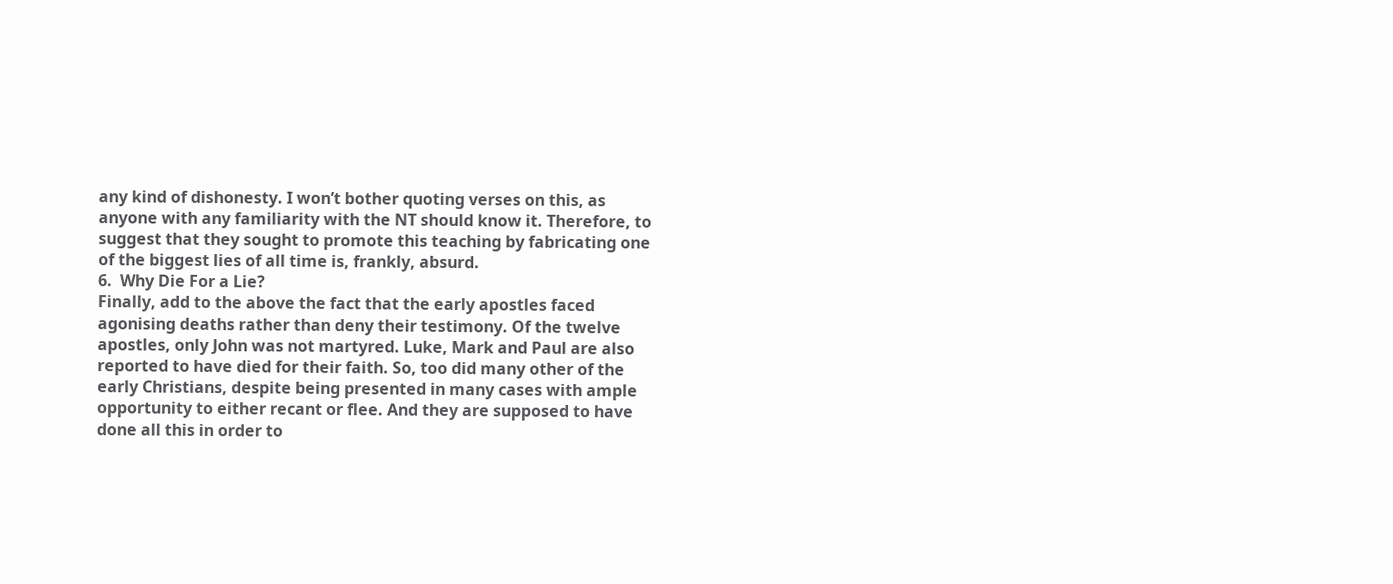any kind of dishonesty. I won’t bother quoting verses on this, as anyone with any familiarity with the NT should know it. Therefore, to suggest that they sought to promote this teaching by fabricating one of the biggest lies of all time is, frankly, absurd.
6.  Why Die For a Lie?
Finally, add to the above the fact that the early apostles faced agonising deaths rather than deny their testimony. Of the twelve apostles, only John was not martyred. Luke, Mark and Paul are also reported to have died for their faith. So, too did many other of the early Christians, despite being presented in many cases with ample opportunity to either recant or flee. And they are supposed to have done all this in order to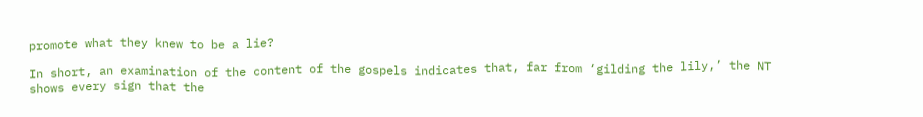promote what they knew to be a lie?

In short, an examination of the content of the gospels indicates that, far from ‘gilding the lily,’ the NT shows every sign that the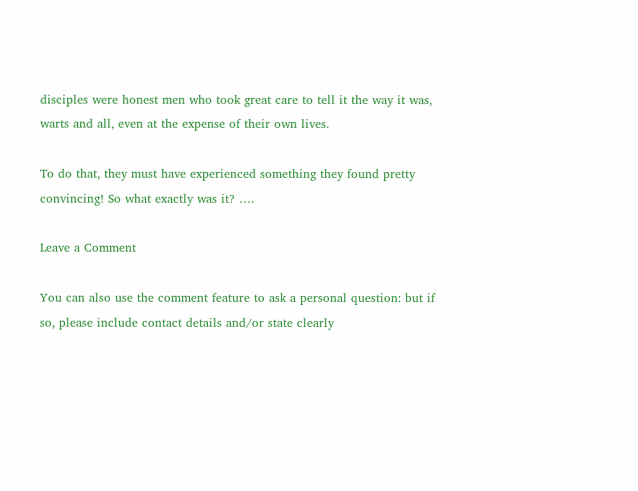disciples were honest men who took great care to tell it the way it was, warts and all, even at the expense of their own lives.

To do that, they must have experienced something they found pretty convincing! So what exactly was it? ….

Leave a Comment

You can also use the comment feature to ask a personal question: but if so, please include contact details and/or state clearly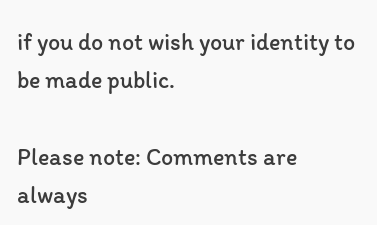if you do not wish your identity to be made public.

Please note: Comments are always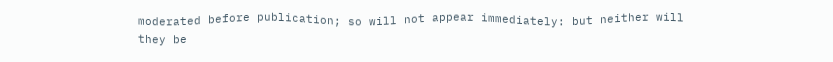moderated before publication; so will not appear immediately: but neither will they be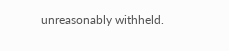unreasonably withheld.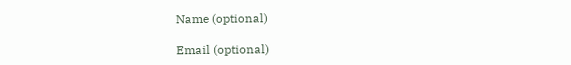Name (optional)

Email (optional)